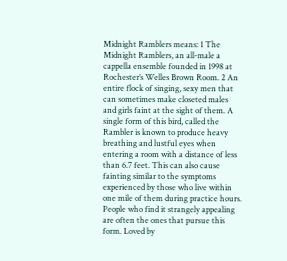Midnight Ramblers means: 1 The Midnight Ramblers, an all-male a cappella ensemble founded in 1998 at Rochester’s Welles Brown Room. 2 An entire flock of singing, sexy men that can sometimes make closeted males and girls faint at the sight of them. A single form of this bird, called the Rambler is known to produce heavy breathing and lustful eyes when entering a room with a distance of less than 6.7 feet. This can also cause fainting similar to the symptoms experienced by those who live within one mile of them during practice hours. People who find it strangely appealing are often the ones that pursue this form. Loved by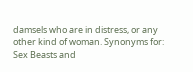damsels who are in distress, or any other kind of woman. Synonyms for: Sex Beasts and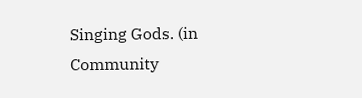Singing Gods. (in Community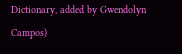Dictionary, added by Gwendolyn Campos)